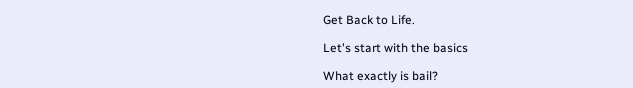Get Back to Life.

Let's start with the basics

What exactly is bail?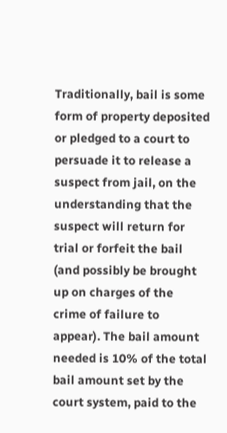Traditionally, bail is some form of property deposited or pledged to a court to persuade it to release a suspect from jail, on the understanding that the suspect will return for trial or forfeit the bail (and possibly be brought up on charges of the crime of failure to appear). The bail amount needed is 10% of the total bail amount set by the court system, paid to the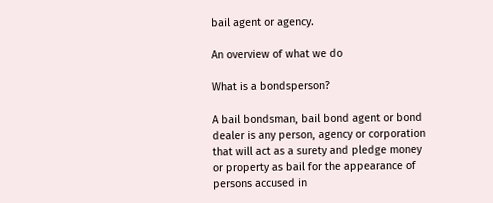bail agent or agency.

An overview of what we do

What is a bondsperson?

A bail bondsman, bail bond agent or bond dealer is any person, agency or corporation that will act as a surety and pledge money or property as bail for the appearance of persons accused in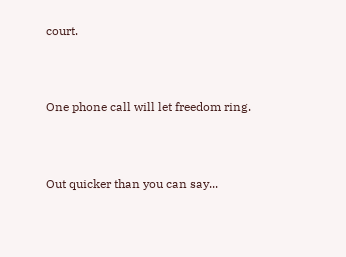court.



One phone call will let freedom ring.



Out quicker than you can say...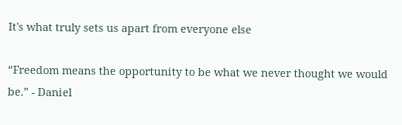It's what truly sets us apart from everyone else

“Freedom means the opportunity to be what we never thought we would be.” - Daniel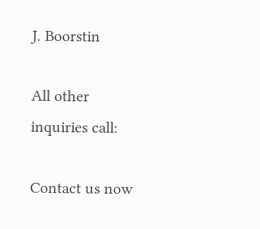J. Boorstin

All other inquiries call:

Contact us now